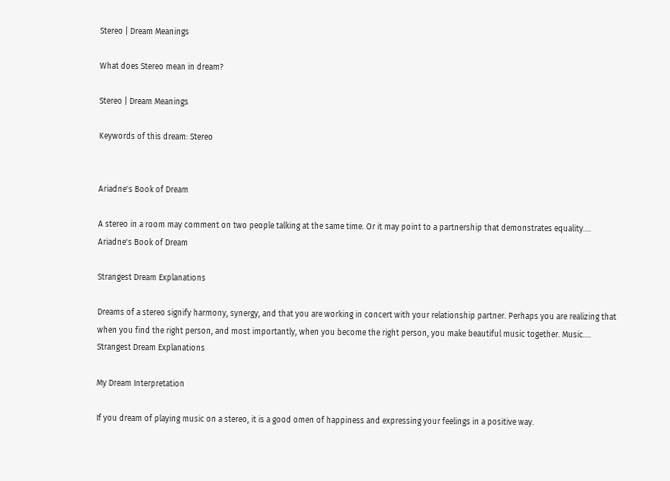Stereo | Dream Meanings

What does Stereo mean in dream?

Stereo | Dream Meanings

Keywords of this dream: Stereo


Ariadne's Book of Dream

A stereo in a room may comment on two people talking at the same time. Or it may point to a partnership that demonstrates equality.... Ariadne's Book of Dream

Strangest Dream Explanations

Dreams of a stereo signify harmony, synergy, and that you are working in concert with your relationship partner. Perhaps you are realizing that when you find the right person, and most importantly, when you become the right person, you make beautiful music together. Music.... Strangest Dream Explanations

My Dream Interpretation

If you dream of playing music on a stereo, it is a good omen of happiness and expressing your feelings in a positive way.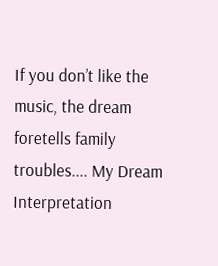If you don’t like the music, the dream foretells family troubles.... My Dream Interpretation